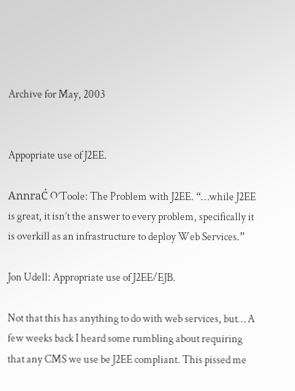Archive for May, 2003


Appopriate use of J2EE.

AnnraĆ O’Toole: The Problem with J2EE. “…while J2EE is great, it isn’t the answer to every problem, specifically it is overkill as an infrastructure to deploy Web Services.”

Jon Udell: Appropriate use of J2EE/EJB.

Not that this has anything to do with web services, but… A few weeks back I heard some rumbling about requiring that any CMS we use be J2EE compliant. This pissed me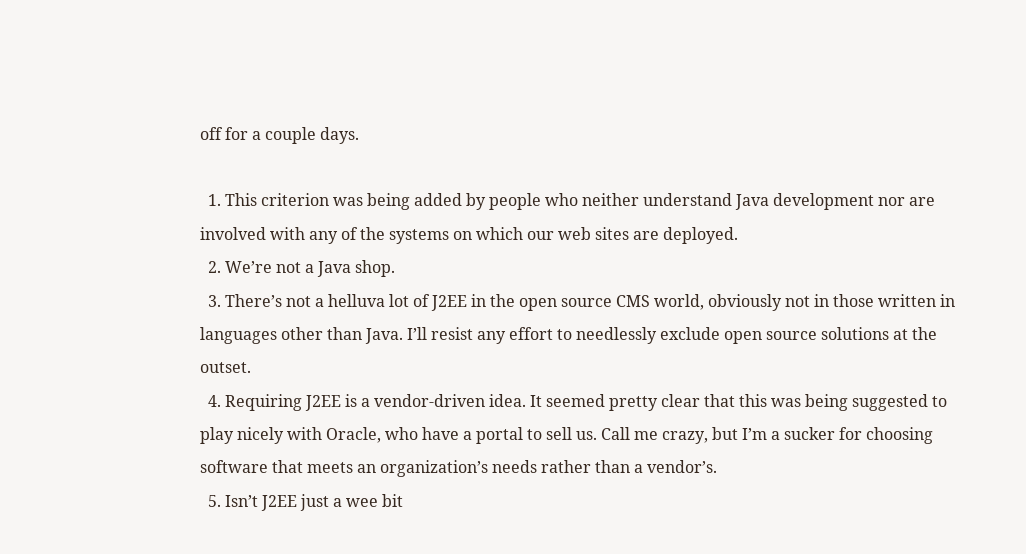off for a couple days.

  1. This criterion was being added by people who neither understand Java development nor are involved with any of the systems on which our web sites are deployed.
  2. We’re not a Java shop.
  3. There’s not a helluva lot of J2EE in the open source CMS world, obviously not in those written in languages other than Java. I’ll resist any effort to needlessly exclude open source solutions at the outset.
  4. Requiring J2EE is a vendor-driven idea. It seemed pretty clear that this was being suggested to play nicely with Oracle, who have a portal to sell us. Call me crazy, but I’m a sucker for choosing software that meets an organization’s needs rather than a vendor’s.
  5. Isn’t J2EE just a wee bit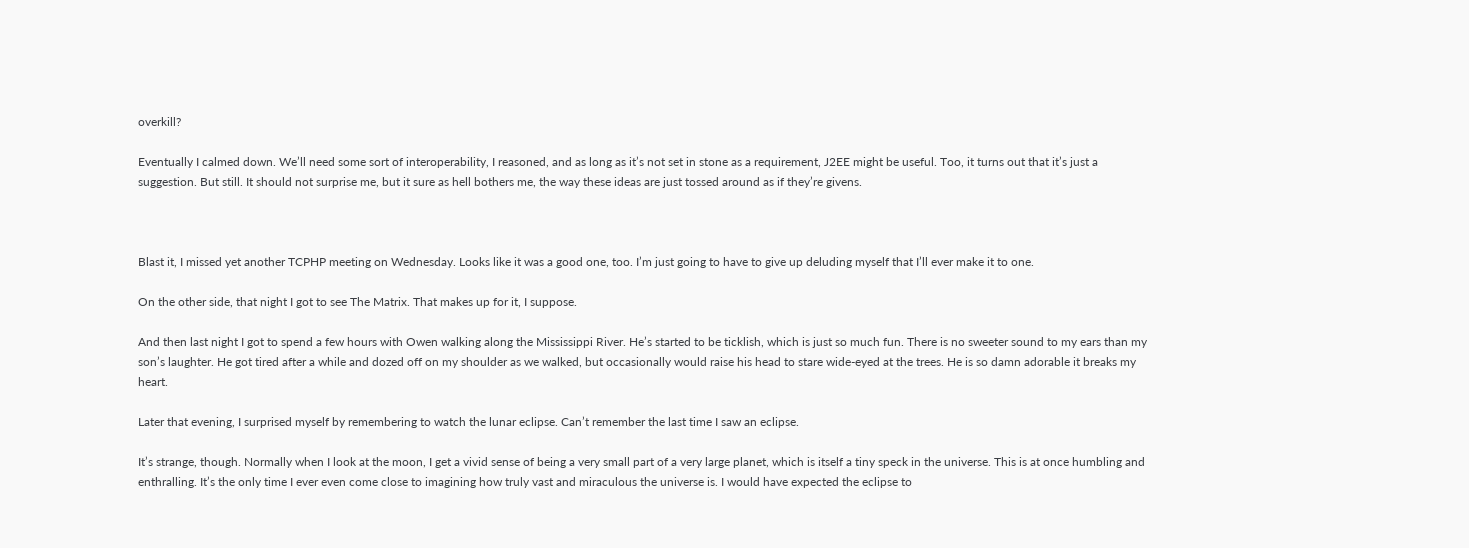overkill?

Eventually I calmed down. We’ll need some sort of interoperability, I reasoned, and as long as it’s not set in stone as a requirement, J2EE might be useful. Too, it turns out that it’s just a suggestion. But still. It should not surprise me, but it sure as hell bothers me, the way these ideas are just tossed around as if they’re givens.



Blast it, I missed yet another TCPHP meeting on Wednesday. Looks like it was a good one, too. I’m just going to have to give up deluding myself that I’ll ever make it to one.

On the other side, that night I got to see The Matrix. That makes up for it, I suppose.

And then last night I got to spend a few hours with Owen walking along the Mississippi River. He’s started to be ticklish, which is just so much fun. There is no sweeter sound to my ears than my son’s laughter. He got tired after a while and dozed off on my shoulder as we walked, but occasionally would raise his head to stare wide-eyed at the trees. He is so damn adorable it breaks my heart.

Later that evening, I surprised myself by remembering to watch the lunar eclipse. Can’t remember the last time I saw an eclipse.

It’s strange, though. Normally when I look at the moon, I get a vivid sense of being a very small part of a very large planet, which is itself a tiny speck in the universe. This is at once humbling and enthralling. It’s the only time I ever even come close to imagining how truly vast and miraculous the universe is. I would have expected the eclipse to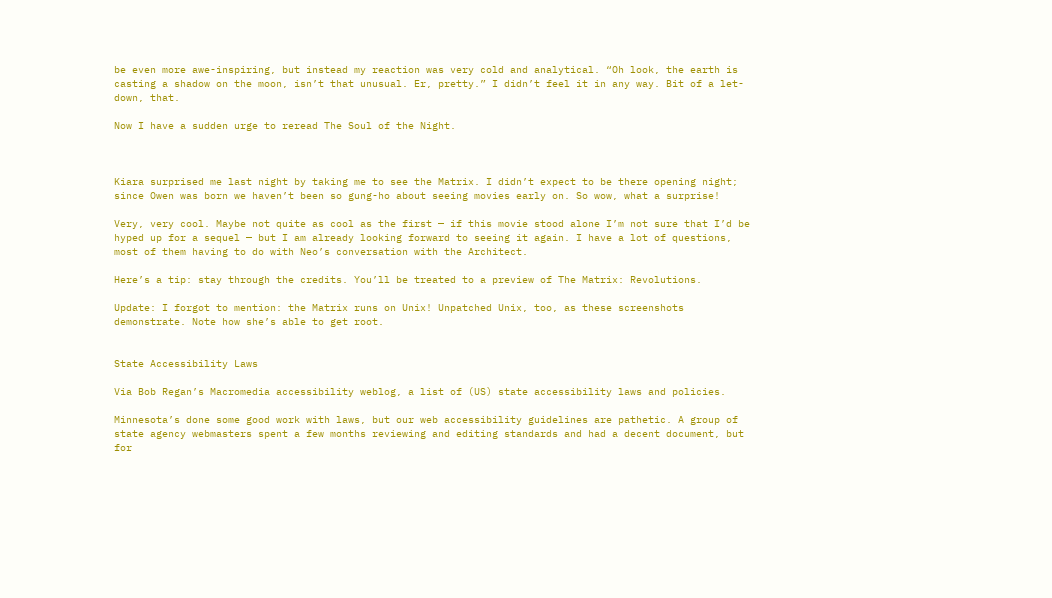be even more awe-inspiring, but instead my reaction was very cold and analytical. “Oh look, the earth is casting a shadow on the moon, isn’t that unusual. Er, pretty.” I didn’t feel it in any way. Bit of a let-down, that.

Now I have a sudden urge to reread The Soul of the Night.



Kiara surprised me last night by taking me to see the Matrix. I didn’t expect to be there opening night; since Owen was born we haven’t been so gung-ho about seeing movies early on. So wow, what a surprise!

Very, very cool. Maybe not quite as cool as the first — if this movie stood alone I’m not sure that I’d be hyped up for a sequel — but I am already looking forward to seeing it again. I have a lot of questions, most of them having to do with Neo’s conversation with the Architect.

Here’s a tip: stay through the credits. You’ll be treated to a preview of The Matrix: Revolutions.

Update: I forgot to mention: the Matrix runs on Unix! Unpatched Unix, too, as these screenshots demonstrate. Note how she’s able to get root.


State Accessibility Laws

Via Bob Regan’s Macromedia accessibility weblog, a list of (US) state accessibility laws and policies.

Minnesota’s done some good work with laws, but our web accessibility guidelines are pathetic. A group of state agency webmasters spent a few months reviewing and editing standards and had a decent document, but for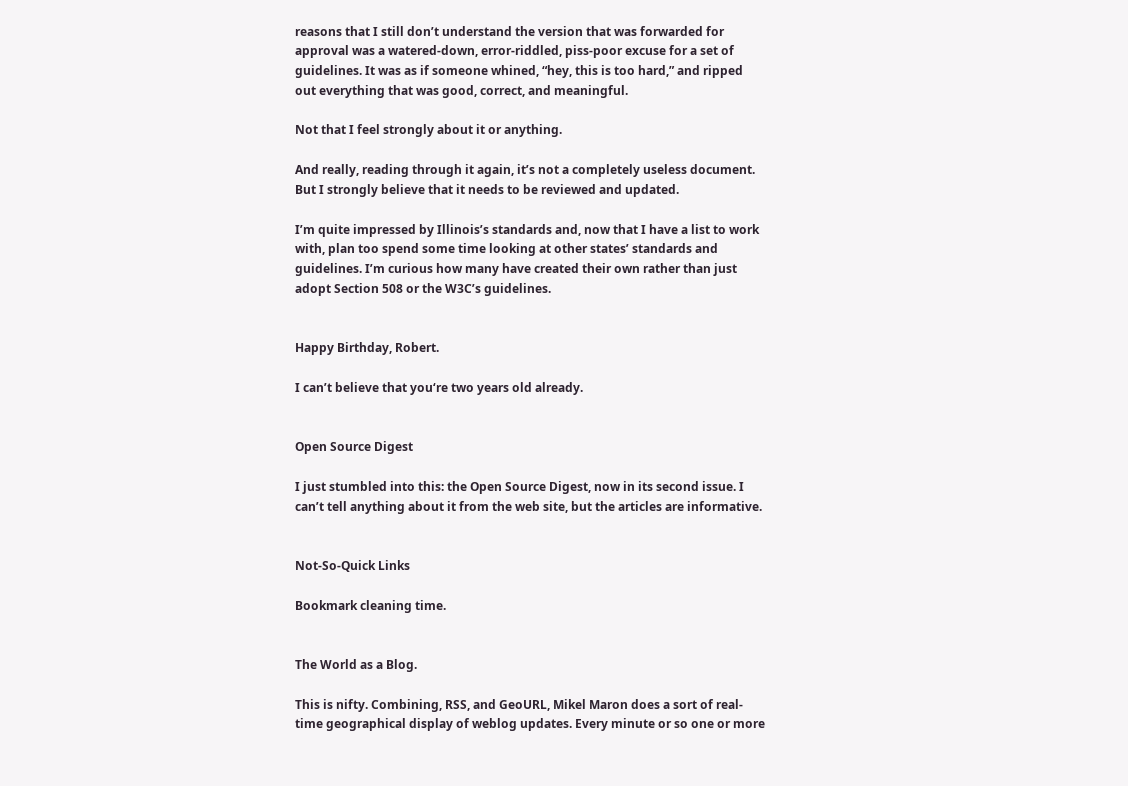reasons that I still don’t understand the version that was forwarded for approval was a watered-down, error-riddled, piss-poor excuse for a set of guidelines. It was as if someone whined, “hey, this is too hard,” and ripped out everything that was good, correct, and meaningful.

Not that I feel strongly about it or anything.

And really, reading through it again, it’s not a completely useless document. But I strongly believe that it needs to be reviewed and updated.

I’m quite impressed by Illinois’s standards and, now that I have a list to work with, plan too spend some time looking at other states’ standards and guidelines. I’m curious how many have created their own rather than just adopt Section 508 or the W3C’s guidelines.


Happy Birthday, Robert.

I can’t believe that you‘re two years old already.


Open Source Digest

I just stumbled into this: the Open Source Digest, now in its second issue. I can’t tell anything about it from the web site, but the articles are informative.


Not-So-Quick Links

Bookmark cleaning time.


The World as a Blog.

This is nifty. Combining, RSS, and GeoURL, Mikel Maron does a sort of real-time geographical display of weblog updates. Every minute or so one or more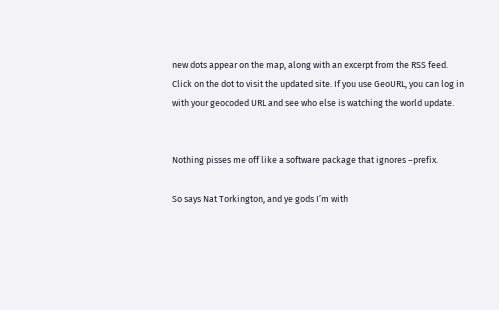new dots appear on the map, along with an excerpt from the RSS feed. Click on the dot to visit the updated site. If you use GeoURL, you can log in with your geocoded URL and see who else is watching the world update.


Nothing pisses me off like a software package that ignores –prefix.

So says Nat Torkington, and ye gods I’m with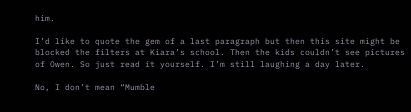him.

I’d like to quote the gem of a last paragraph but then this site might be blocked the filters at Kiara’s school. Then the kids couldn’t see pictures of Owen. So just read it yourself. I’m still laughing a day later.

No, I don’t mean “Mumble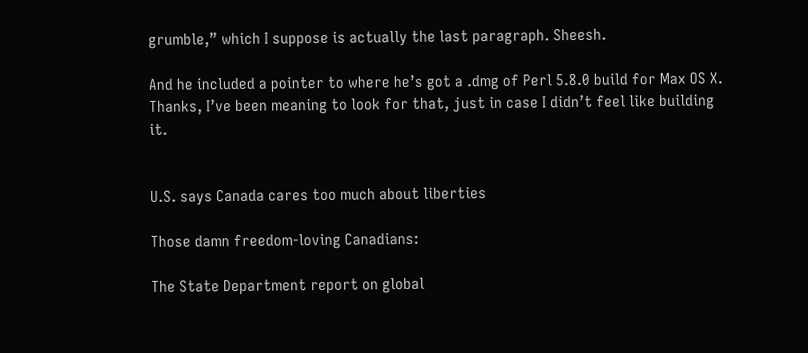grumble,” which I suppose is actually the last paragraph. Sheesh.

And he included a pointer to where he’s got a .dmg of Perl 5.8.0 build for Max OS X. Thanks, I’ve been meaning to look for that, just in case I didn’t feel like building it.


U.S. says Canada cares too much about liberties

Those damn freedom-loving Canadians:

The State Department report on global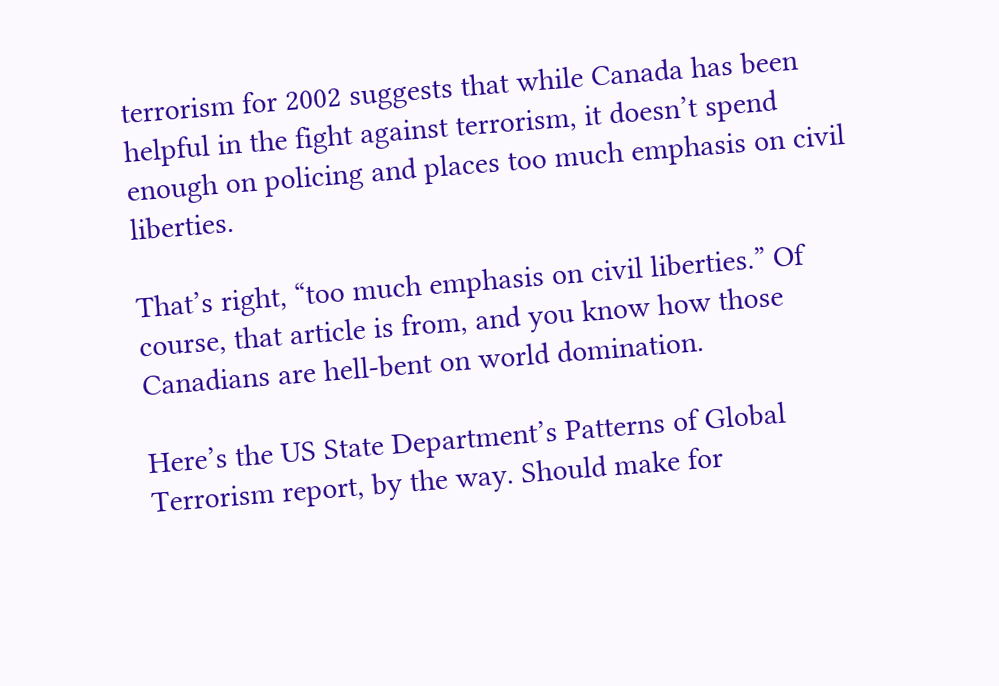terrorism for 2002 suggests that while Canada has been helpful in the fight against terrorism, it doesn’t spend enough on policing and places too much emphasis on civil liberties.

That’s right, “too much emphasis on civil liberties.” Of course, that article is from, and you know how those Canadians are hell-bent on world domination.

Here’s the US State Department’s Patterns of Global Terrorism report, by the way. Should make for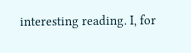interesting reading. I, for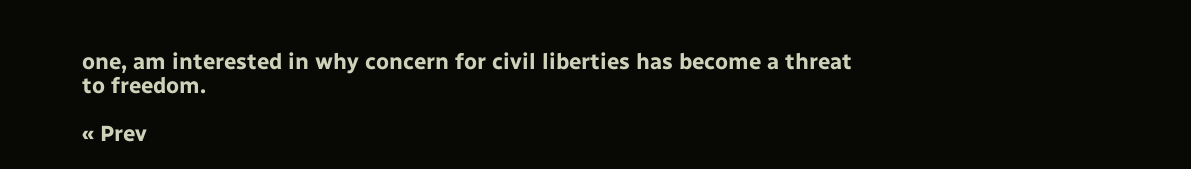one, am interested in why concern for civil liberties has become a threat to freedom.

« Prev